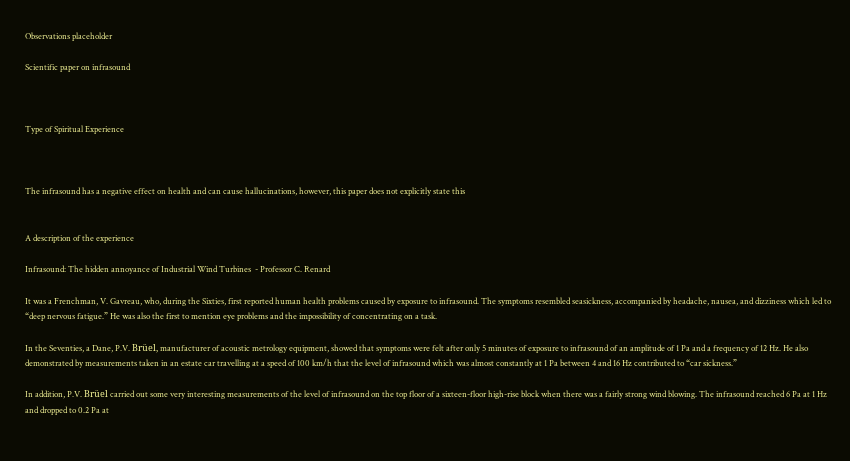Observations placeholder

Scientific paper on infrasound



Type of Spiritual Experience



The infrasound has a negative effect on health and can cause hallucinations, however, this paper does not explicitly state this


A description of the experience

Infrasound: The hidden annoyance of Industrial Wind Turbines  - Professor C. Renard

It was a Frenchman, V. Gavreau, who, during the Sixties, first reported human health problems caused by exposure to infrasound. The symptoms resembled seasickness, accompanied by headache, nausea, and dizziness which led to “deep nervous fatigue.” He was also the first to mention eye problems and the impossibility of concentrating on a task.

In the Seventies, a Dane, P.V. Brüel, manufacturer of acoustic metrology equipment, showed that symptoms were felt after only 5 minutes of exposure to infrasound of an amplitude of 1 Pa and a frequency of 12 Hz. He also demonstrated by measurements taken in an estate car travelling at a speed of 100 km/h that the level of infrasound which was almost constantly at 1 Pa between 4 and 16 Hz contributed to “car sickness.”

In addition, P.V. Brüel carried out some very interesting measurements of the level of infrasound on the top floor of a sixteen-floor high-rise block when there was a fairly strong wind blowing. The infrasound reached 6 Pa at 1 Hz and dropped to 0.2 Pa at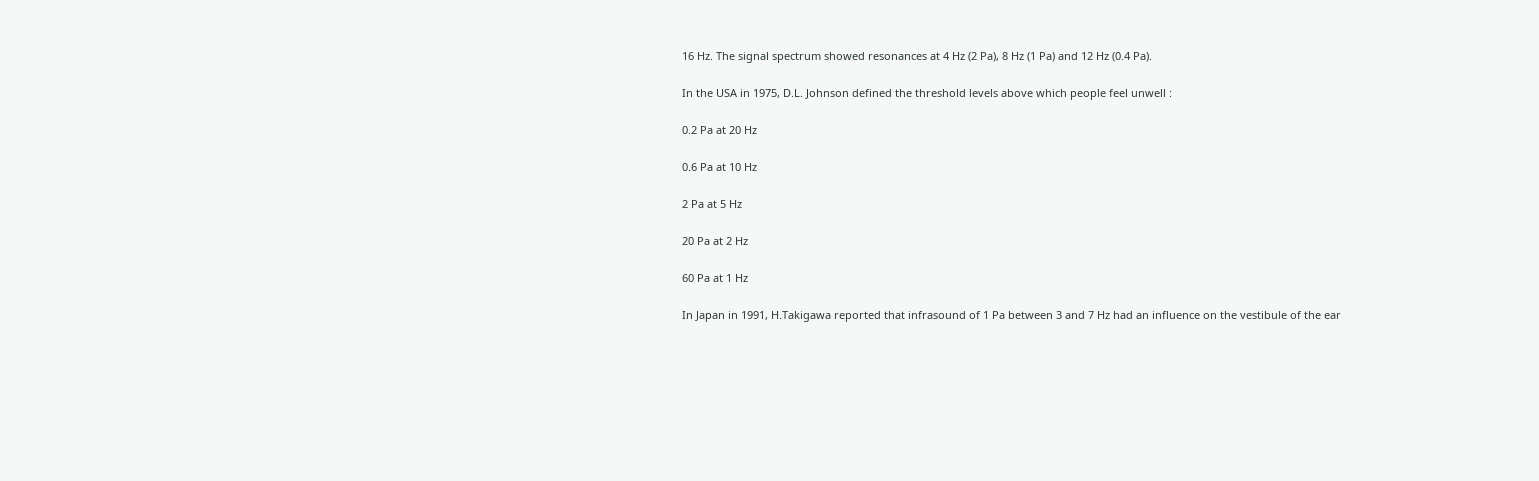16 Hz. The signal spectrum showed resonances at 4 Hz (2 Pa), 8 Hz (1 Pa) and 12 Hz (0.4 Pa).

In the USA in 1975, D.L. Johnson defined the threshold levels above which people feel unwell :

0.2 Pa at 20 Hz

0.6 Pa at 10 Hz

2 Pa at 5 Hz

20 Pa at 2 Hz

60 Pa at 1 Hz

In Japan in 1991, H.Takigawa reported that infrasound of 1 Pa between 3 and 7 Hz had an influence on the vestibule of the ear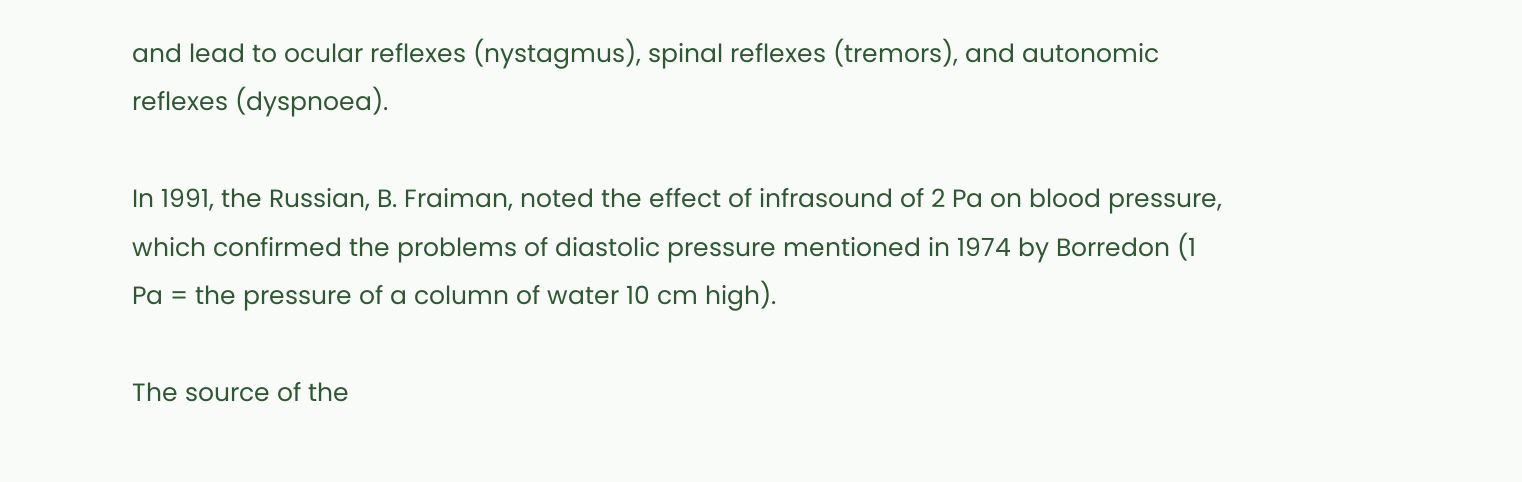and lead to ocular reflexes (nystagmus), spinal reflexes (tremors), and autonomic reflexes (dyspnoea).

In 1991, the Russian, B. Fraiman, noted the effect of infrasound of 2 Pa on blood pressure, which confirmed the problems of diastolic pressure mentioned in 1974 by Borredon (1 Pa = the pressure of a column of water 10 cm high).

The source of the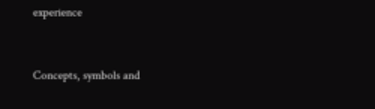experience


Concepts, symbols and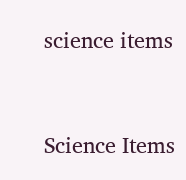science items



Science Items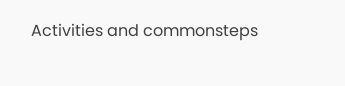Activities and commonsteps